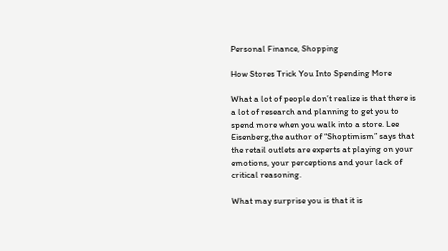Personal Finance, Shopping

How Stores Trick You Into Spending More

What a lot of people don’t realize is that there is a lot of research and planning to get you to spend more when you walk into a store. Lee Eisenberg,the author of “Shoptimism” says that the retail outlets are experts at playing on your emotions, your perceptions and your lack of critical reasoning.

What may surprise you is that it is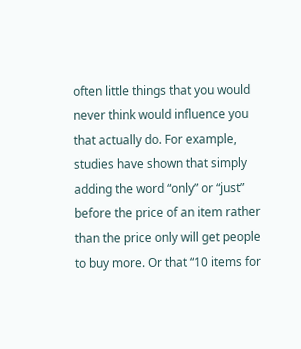often little things that you would never think would influence you that actually do. For example, studies have shown that simply adding the word “only” or “just” before the price of an item rather than the price only will get people to buy more. Or that “10 items for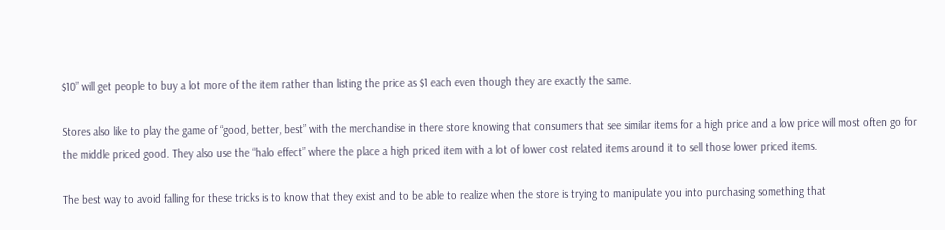$10” will get people to buy a lot more of the item rather than listing the price as $1 each even though they are exactly the same.

Stores also like to play the game of “good, better, best” with the merchandise in there store knowing that consumers that see similar items for a high price and a low price will most often go for the middle priced good. They also use the “halo effect” where the place a high priced item with a lot of lower cost related items around it to sell those lower priced items.

The best way to avoid falling for these tricks is to know that they exist and to be able to realize when the store is trying to manipulate you into purchasing something that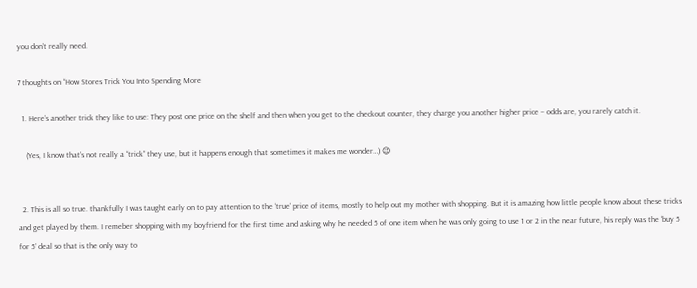you don’t really need.

7 thoughts on “How Stores Trick You Into Spending More

  1. Here’s another trick they like to use: They post one price on the shelf and then when you get to the checkout counter, they charge you another higher price – odds are, you rarely catch it.

    (Yes, I know that’s not really a “trick” they use, but it happens enough that sometimes it makes me wonder…) 😉


  2. This is all so true. thankfully I was taught early on to pay attention to the ‘true’ price of items, mostly to help out my mother with shopping. But it is amazing how little people know about these tricks and get played by them. I remeber shopping with my boyfriend for the first time and asking why he needed 5 of one item when he was only going to use 1 or 2 in the near future, his reply was the ‘buy 5 for 5’ deal so that is the only way to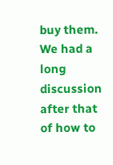buy them. We had a long discussion after that of how to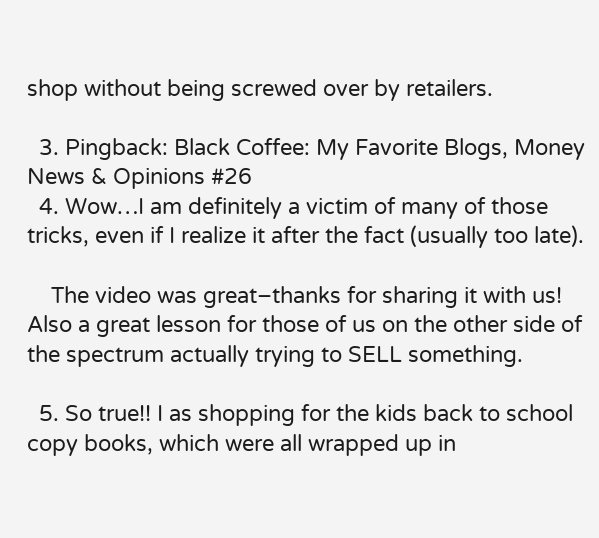shop without being screwed over by retailers.

  3. Pingback: Black Coffee: My Favorite Blogs, Money News & Opinions #26
  4. Wow…I am definitely a victim of many of those tricks, even if I realize it after the fact (usually too late).

    The video was great–thanks for sharing it with us! Also a great lesson for those of us on the other side of the spectrum actually trying to SELL something.

  5. So true!! I as shopping for the kids back to school copy books, which were all wrapped up in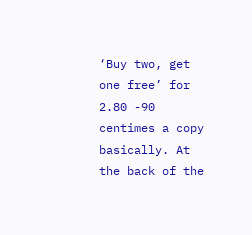‘Buy two, get one free’ for 2.80 -90 centimes a copy basically. At the back of the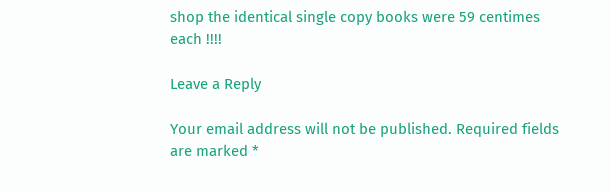shop the identical single copy books were 59 centimes each !!!!

Leave a Reply

Your email address will not be published. Required fields are marked *